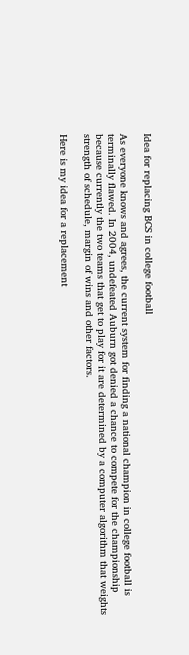Idea for replacing BCS in college football

As everyone knows and agrees, the current system for finding a national champion in college football is terminally flawed. In 2004, undefeated Auburn got denied a chance to compete for the championship because currently the two teams that get to play for it are determined by a computer algorithm that weights strength of schedule, margin of wins and other factors.

Here is my idea for a replacement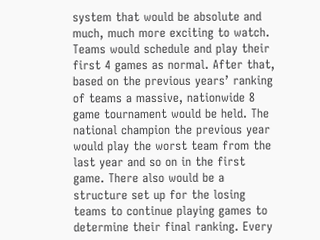system that would be absolute and much, much more exciting to watch. Teams would schedule and play their first 4 games as normal. After that, based on the previous years’ ranking of teams a massive, nationwide 8 game tournament would be held. The national champion the previous year would play the worst team from the last year and so on in the first game. There also would be a structure set up for the losing teams to continue playing games to determine their final ranking. Every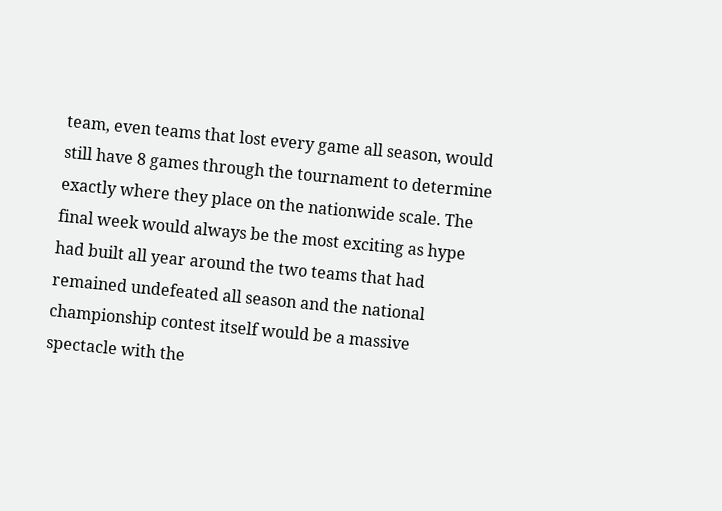team, even teams that lost every game all season, would still have 8 games through the tournament to determine exactly where they place on the nationwide scale. The final week would always be the most exciting as hype had built all year around the two teams that had remained undefeated all season and the national championship contest itself would be a massive spectacle with the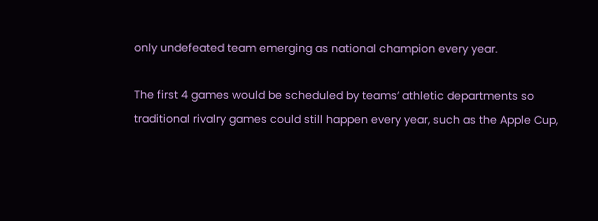only undefeated team emerging as national champion every year.

The first 4 games would be scheduled by teams’ athletic departments so traditional rivalry games could still happen every year, such as the Apple Cup,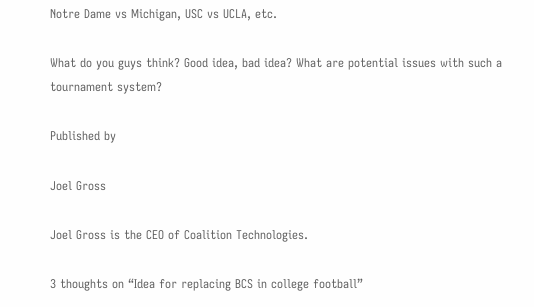Notre Dame vs Michigan, USC vs UCLA, etc.

What do you guys think? Good idea, bad idea? What are potential issues with such a tournament system?

Published by

Joel Gross

Joel Gross is the CEO of Coalition Technologies.

3 thoughts on “Idea for replacing BCS in college football”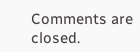Comments are closed.